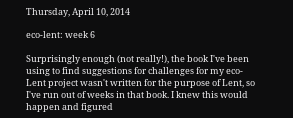Thursday, April 10, 2014

eco-lent: week 6

Surprisingly enough (not really!), the book I've been using to find suggestions for challenges for my eco-Lent project wasn't written for the purpose of Lent, so I've run out of weeks in that book. I knew this would happen and figured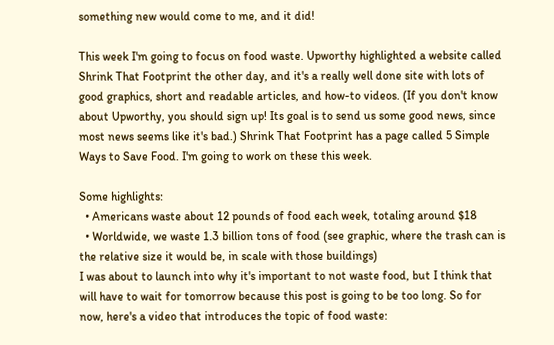something new would come to me, and it did!

This week I'm going to focus on food waste. Upworthy highlighted a website called Shrink That Footprint the other day, and it's a really well done site with lots of good graphics, short and readable articles, and how-to videos. (If you don't know about Upworthy, you should sign up! Its goal is to send us some good news, since most news seems like it's bad.) Shrink That Footprint has a page called 5 Simple Ways to Save Food. I'm going to work on these this week.

Some highlights:
  • Americans waste about 12 pounds of food each week, totaling around $18
  • Worldwide, we waste 1.3 billion tons of food (see graphic, where the trash can is the relative size it would be, in scale with those buildings)
I was about to launch into why it's important to not waste food, but I think that will have to wait for tomorrow because this post is going to be too long. So for now, here's a video that introduces the topic of food waste: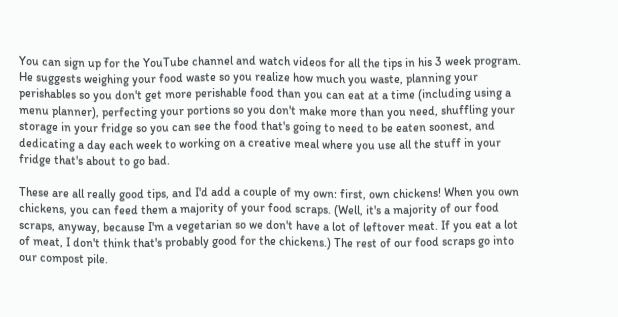You can sign up for the YouTube channel and watch videos for all the tips in his 3 week program. He suggests weighing your food waste so you realize how much you waste, planning your perishables so you don't get more perishable food than you can eat at a time (including using a menu planner), perfecting your portions so you don't make more than you need, shuffling your storage in your fridge so you can see the food that's going to need to be eaten soonest, and dedicating a day each week to working on a creative meal where you use all the stuff in your fridge that's about to go bad.

These are all really good tips, and I'd add a couple of my own: first, own chickens! When you own chickens, you can feed them a majority of your food scraps. (Well, it's a majority of our food scraps, anyway, because I'm a vegetarian so we don't have a lot of leftover meat. If you eat a lot of meat, I don't think that's probably good for the chickens.) The rest of our food scraps go into our compost pile.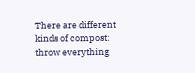There are different kinds of compost: throw everything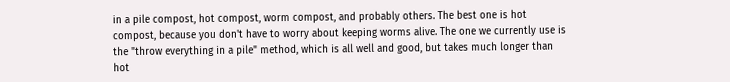in a pile compost, hot compost, worm compost, and probably others. The best one is hot compost, because you don't have to worry about keeping worms alive. The one we currently use is the "throw everything in a pile" method, which is all well and good, but takes much longer than hot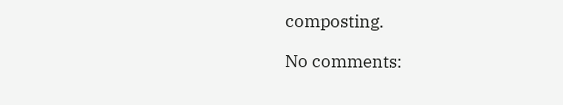composting.

No comments: